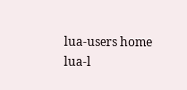lua-users home
lua-l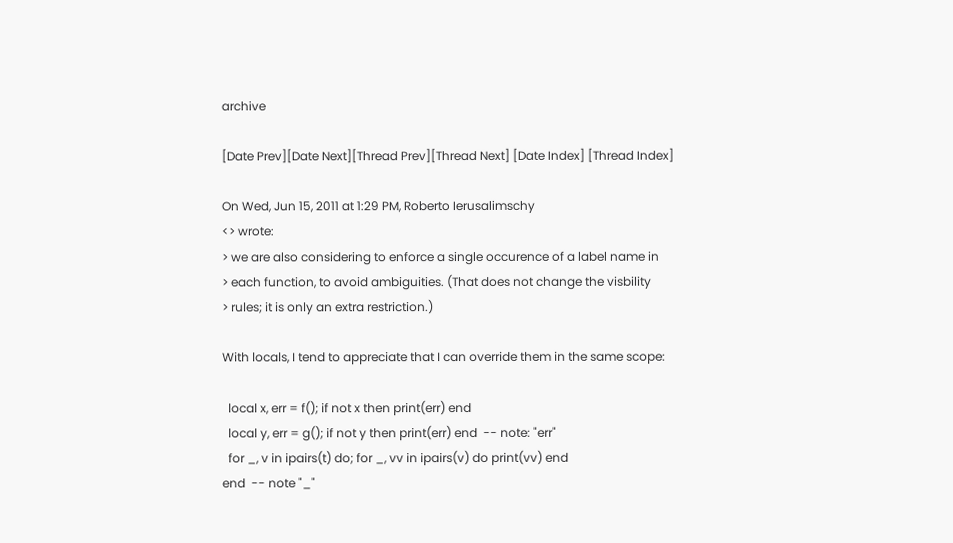archive

[Date Prev][Date Next][Thread Prev][Thread Next] [Date Index] [Thread Index]

On Wed, Jun 15, 2011 at 1:29 PM, Roberto Ierusalimschy
<> wrote:
> we are also considering to enforce a single occurence of a label name in
> each function, to avoid ambiguities. (That does not change the visbility
> rules; it is only an extra restriction.)

With locals, I tend to appreciate that I can override them in the same scope:

  local x, err = f(); if not x then print(err) end
  local y, err = g(); if not y then print(err) end  -- note: "err"
  for _, v in ipairs(t) do; for _, vv in ipairs(v) do print(vv) end
end  -- note "_"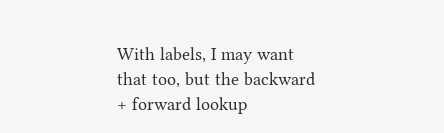With labels, I may want that too, but the backward + forward lookup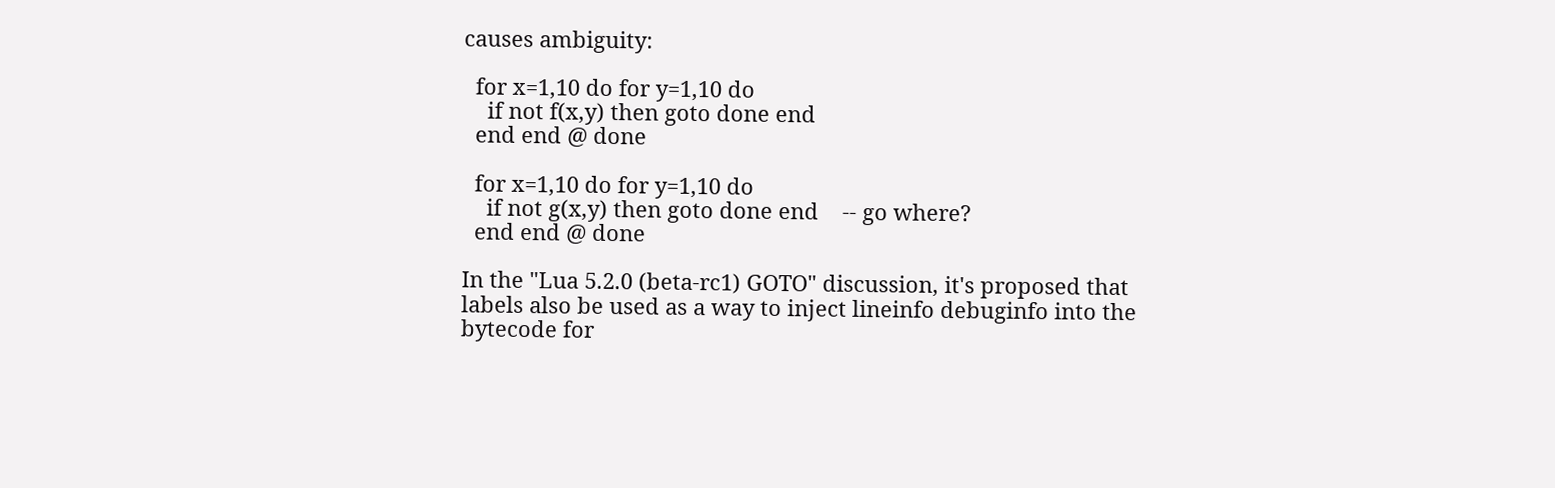causes ambiguity:

  for x=1,10 do for y=1,10 do
    if not f(x,y) then goto done end
  end end @ done

  for x=1,10 do for y=1,10 do
    if not g(x,y) then goto done end    -- go where?
  end end @ done

In the "Lua 5.2.0 (beta-rc1) GOTO" discussion, it's proposed that
labels also be used as a way to inject lineinfo debuginfo into the
bytecode for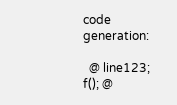code generation:

  @ line123; f(); @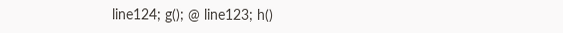line124; g(); @ line123; h()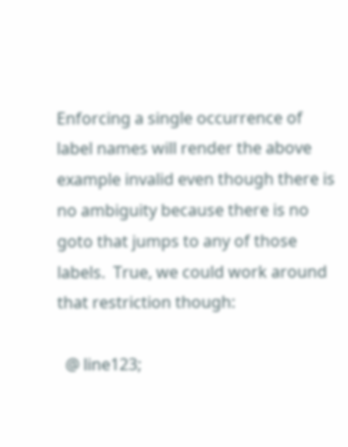Enforcing a single occurrence of label names will render the above
example invalid even though there is no ambiguity because there is no
goto that jumps to any of those labels.  True, we could work around
that restriction though:

  @ line123;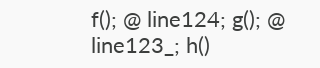f(); @ line124; g(); @ line123_; h()